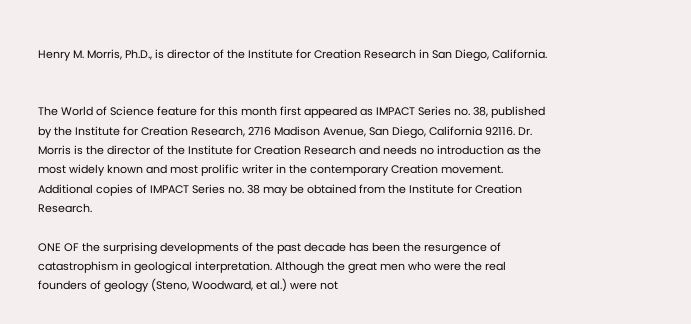Henry M. Morris, Ph.D., is director of the Institute for Creation Research in San Diego, California.


The World of Science feature for this month first appeared as IMPACT Series no. 38, published by the Institute for Creation Research, 2716 Madison Avenue, San Diego, California 92116. Dr. Morris is the director of the Institute for Creation Research and needs no introduction as the most widely known and most prolific writer in the contemporary Creation movement. Additional copies of IMPACT Series no. 38 may be obtained from the Institute for Creation Research.

ONE OF the surprising developments of the past decade has been the resurgence of catastrophism in geological interpretation. Although the great men who were the real founders of geology (Steno, Woodward, et al.) were not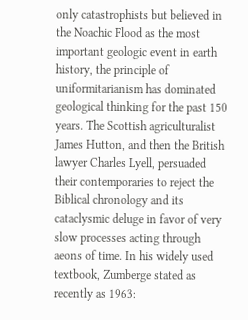only catastrophists but believed in the Noachic Flood as the most important geologic event in earth history, the principle of uniformitarianism has dominated geological thinking for the past 150 years. The Scottish agriculturalist James Hutton, and then the British lawyer Charles Lyell, persuaded their contemporaries to reject the Biblical chronology and its cataclysmic deluge in favor of very slow processes acting through aeons of time. In his widely used textbook, Zumberge stated as recently as 1963: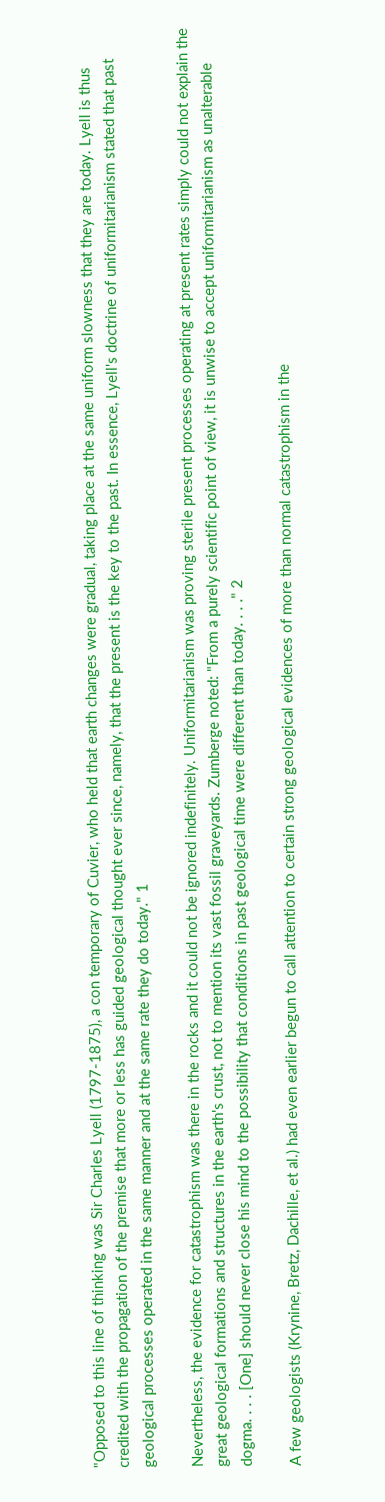"Opposed to this line of thinking was Sir Charles Lyell (1797-1875), a con temporary of Cuvier, who held that earth changes were gradual, taking place at the same uniform slowness that they are today. Lyell is thus credited with the propagation of the premise that more or less has guided geological thought ever since, namely, that the present is the key to the past. In essence, Lyell's doctrine of uniformitarianism stated that past geological processes operated in the same manner and at the same rate they do today." 1

Nevertheless, the evidence for catastrophism was there in the rocks and it could not be ignored indefinitely. Uniformitarianism was proving sterile present processes operating at present rates simply could not explain the great geological formations and structures in the earth's crust, not to mention its vast fossil graveyards. Zumberge noted: "From a purely scientific point of view, it is unwise to accept uniformitarianism as unalterable dogma. . . . [One] should never close his mind to the possibility that conditions in past geological time were different than today. . . ." 2

A few geologists (Krynine, Bretz, Dachille, et al.) had even earlier begun to call attention to certain strong geological evidences of more than normal catastrophism in the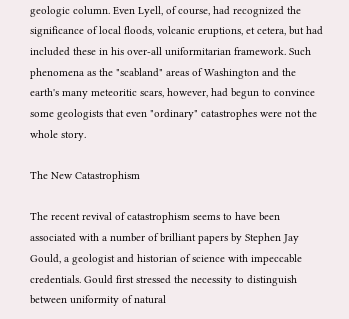geologic column. Even Lyell, of course, had recognized the significance of local floods, volcanic eruptions, et cetera, but had included these in his over-all uniformitarian framework. Such phenomena as the "scabland" areas of Washington and the earth's many meteoritic scars, however, had begun to convince some geologists that even "ordinary" catastrophes were not the whole story.

The New Catastrophism

The recent revival of catastrophism seems to have been associated with a number of brilliant papers by Stephen Jay Gould, a geologist and historian of science with impeccable credentials. Gould first stressed the necessity to distinguish between uniformity of natural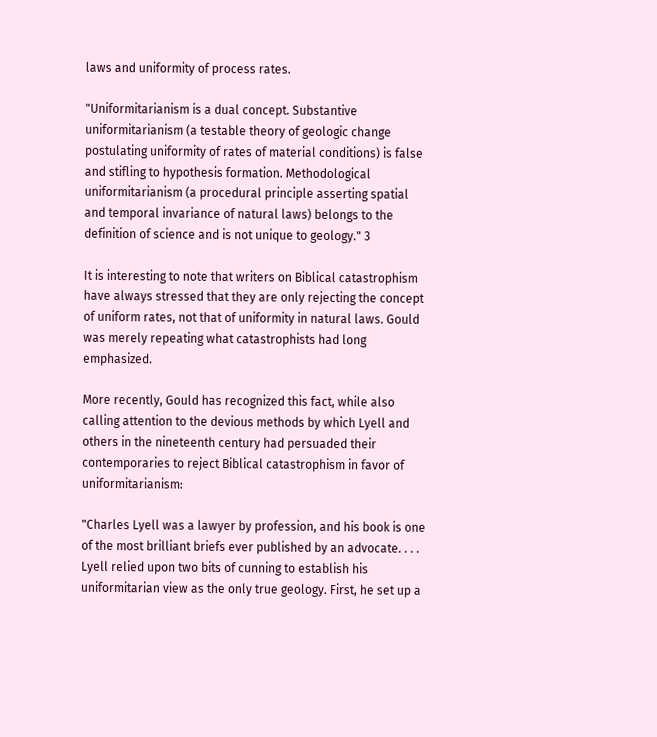laws and uniformity of process rates.

"Uniformitarianism is a dual concept. Substantive uniformitarianism (a testable theory of geologic change postulating uniformity of rates of material conditions) is false and stifling to hypothesis formation. Methodological uniformitarianism (a procedural principle asserting spatial and temporal invariance of natural laws) belongs to the definition of science and is not unique to geology." 3

It is interesting to note that writers on Biblical catastrophism have always stressed that they are only rejecting the concept of uniform rates, not that of uniformity in natural laws. Gould was merely repeating what catastrophists had long emphasized.

More recently, Gould has recognized this fact, while also calling attention to the devious methods by which Lyell and others in the nineteenth century had persuaded their contemporaries to reject Biblical catastrophism in favor of uniformitarianism:

"Charles Lyell was a lawyer by profession, and his book is one of the most brilliant briefs ever published by an advocate. . . . Lyell relied upon two bits of cunning to establish his uniformitarian view as the only true geology. First, he set up a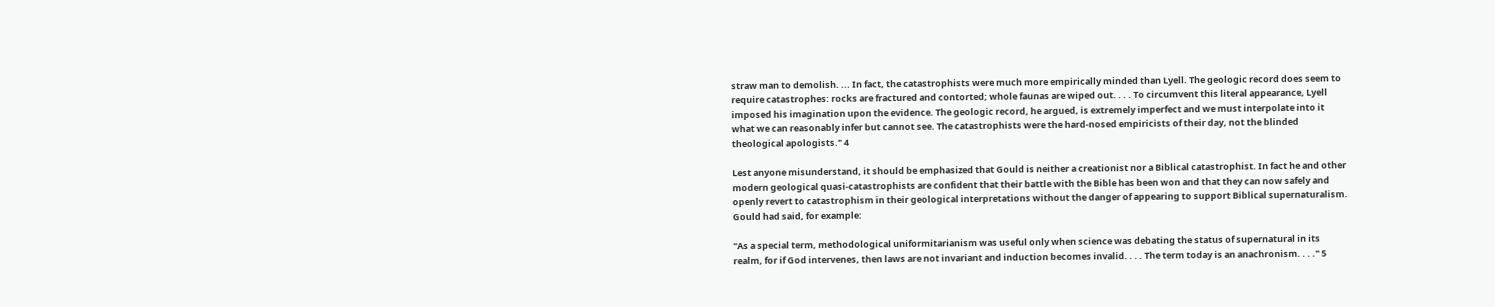straw man to demolish. ... In fact, the catastrophists were much more empirically minded than Lyell. The geologic record does seem to require catastrophes: rocks are fractured and contorted; whole faunas are wiped out. . . . To circumvent this literal appearance, Lyell imposed his imagination upon the evidence. The geologic record, he argued, is extremely imperfect and we must interpolate into it what we can reasonably infer but cannot see. The catastrophists were the hard-nosed empiricists of their day, not the blinded theological apologists." 4

Lest anyone misunderstand, it should be emphasized that Gould is neither a creationist nor a Biblical catastrophist. In fact he and other modern geological quasi-catastrophists are confident that their battle with the Bible has been won and that they can now safely and openly revert to catastrophism in their geological interpretations without the danger of appearing to support Biblical supernaturalism. Gould had said, for example:

"As a special term, methodological uniformitarianism was useful only when science was debating the status of supernatural in its realm, for if God intervenes, then laws are not invariant and induction becomes invalid. . . . The term today is an anachronism. . . ." 5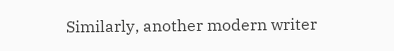Similarly, another modern writer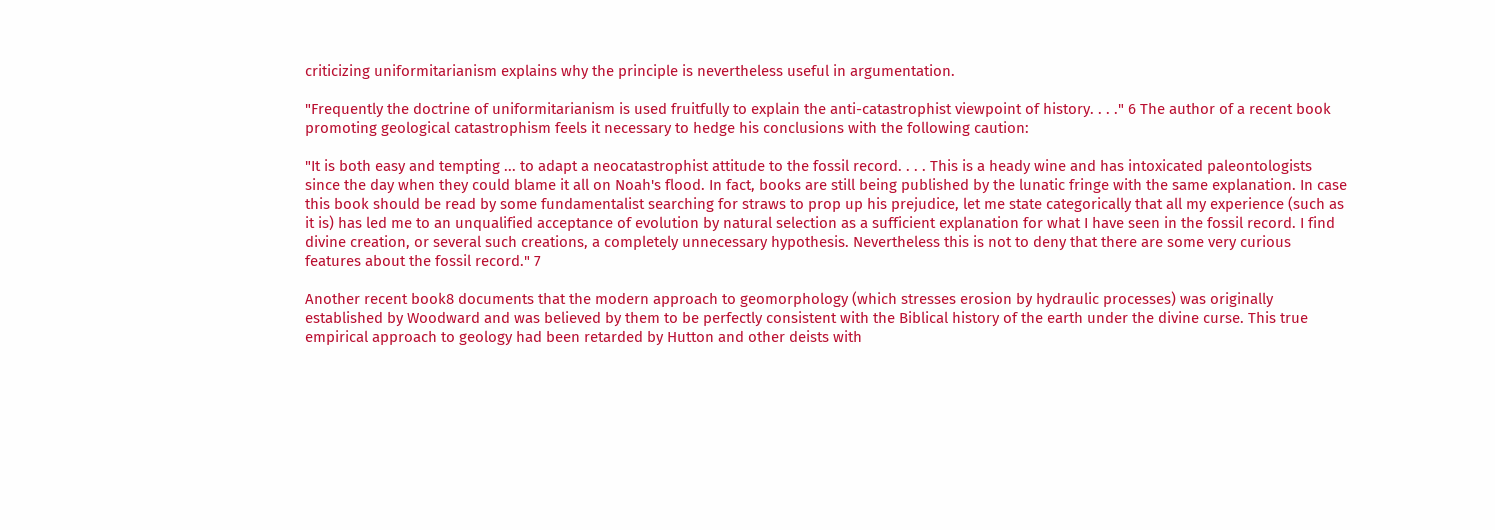criticizing uniformitarianism explains why the principle is nevertheless useful in argumentation.

"Frequently the doctrine of uniformitarianism is used fruitfully to explain the anti-catastrophist viewpoint of history. . . ." 6 The author of a recent book promoting geological catastrophism feels it necessary to hedge his conclusions with the following caution:

"It is both easy and tempting ... to adapt a neocatastrophist attitude to the fossil record. . . . This is a heady wine and has intoxicated paleontologists since the day when they could blame it all on Noah's flood. In fact, books are still being published by the lunatic fringe with the same explanation. In case this book should be read by some fundamentalist searching for straws to prop up his prejudice, let me state categorically that all my experience (such as it is) has led me to an unqualified acceptance of evolution by natural selection as a sufficient explanation for what I have seen in the fossil record. I find divine creation, or several such creations, a completely unnecessary hypothesis. Nevertheless this is not to deny that there are some very curious features about the fossil record." 7

Another recent book8 documents that the modern approach to geomorphology (which stresses erosion by hydraulic processes) was originally established by Woodward and was believed by them to be perfectly consistent with the Biblical history of the earth under the divine curse. This true empirical approach to geology had been retarded by Hutton and other deists with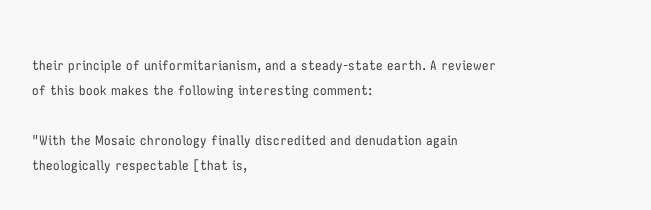their principle of uniformitarianism, and a steady-state earth. A reviewer of this book makes the following interesting comment:

"With the Mosaic chronology finally discredited and denudation again theologically respectable [that is,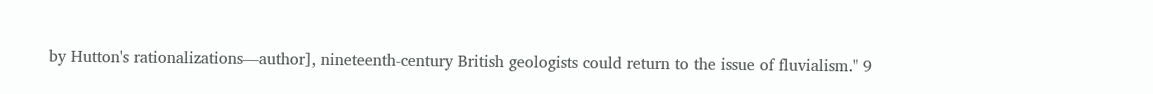by Hutton's rationalizations—author], nineteenth-century British geologists could return to the issue of fluvialism." 9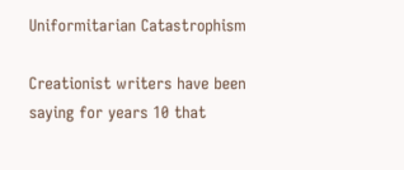Uniformitarian Catastrophism

Creationist writers have been saying for years 10 that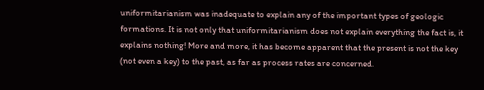uniformitarianism was inadequate to explain any of the important types of geologic formations. It is not only that uniformitarianism does not explain everything the fact is, it explains nothing! More and more, it has become apparent that the present is not the key (not even a key) to the past, as far as process rates are concerned.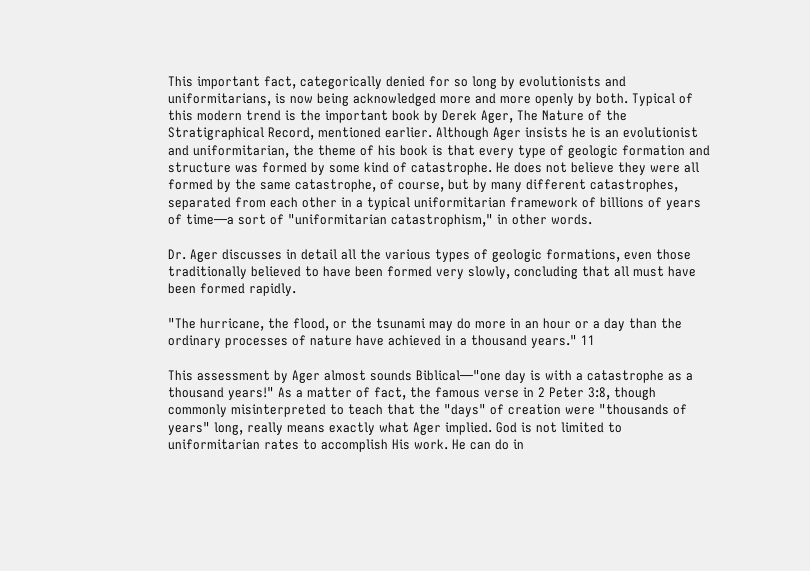This important fact, categorically denied for so long by evolutionists and uniformitarians, is now being acknowledged more and more openly by both. Typical of this modern trend is the important book by Derek Ager, The Nature of the Stratigraphical Record, mentioned earlier. Although Ager insists he is an evolutionist and uniformitarian, the theme of his book is that every type of geologic formation and structure was formed by some kind of catastrophe. He does not believe they were all formed by the same catastrophe, of course, but by many different catastrophes, separated from each other in a typical uniformitarian framework of billions of years of time—a sort of "uniformitarian catastrophism," in other words.

Dr. Ager discusses in detail all the various types of geologic formations, even those traditionally believed to have been formed very slowly, concluding that all must have been formed rapidly.

"The hurricane, the flood, or the tsunami may do more in an hour or a day than the ordinary processes of nature have achieved in a thousand years." 11

This assessment by Ager almost sounds Biblical—"one day is with a catastrophe as a thousand years!" As a matter of fact, the famous verse in 2 Peter 3:8, though commonly misinterpreted to teach that the "days" of creation were "thousands of years" long, really means exactly what Ager implied. God is not limited to uniformitarian rates to accomplish His work. He can do in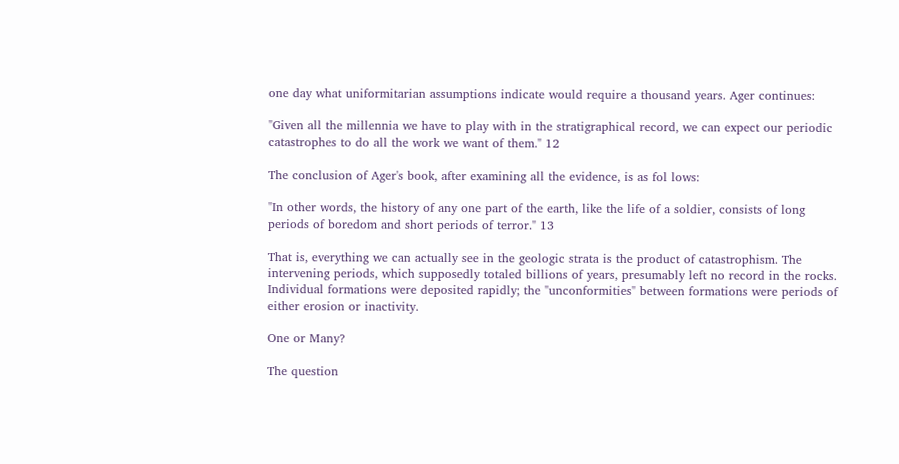one day what uniformitarian assumptions indicate would require a thousand years. Ager continues:

"Given all the millennia we have to play with in the stratigraphical record, we can expect our periodic catastrophes to do all the work we want of them." 12

The conclusion of Ager's book, after examining all the evidence, is as fol lows:

"In other words, the history of any one part of the earth, like the life of a soldier, consists of long periods of boredom and short periods of terror." 13

That is, everything we can actually see in the geologic strata is the product of catastrophism. The intervening periods, which supposedly totaled billions of years, presumably left no record in the rocks. Individual formations were deposited rapidly; the "unconformities" between formations were periods of either erosion or inactivity.

One or Many?

The question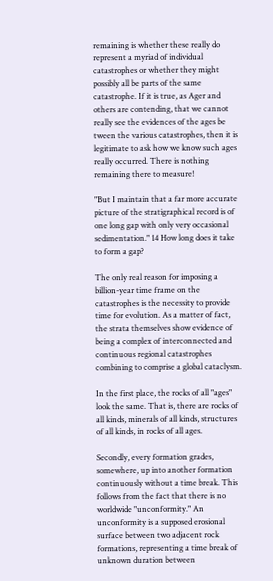remaining is whether these really do represent a myriad of individual catastrophes or whether they might possibly all be parts of the same catastrophe. If it is true, as Ager and others are contending, that we cannot really see the evidences of the ages be tween the various catastrophes, then it is legitimate to ask how we know such ages really occurred. There is nothing remaining there to measure!

"But I maintain that a far more accurate picture of the stratigraphical record is of one long gap with only very occasional sedimentation." 14 How long does it take to form a gap?

The only real reason for imposing a billion-year time frame on the catastrophes is the necessity to provide time for evolution. As a matter of fact, the strata themselves show evidence of being a complex of interconnected and continuous regional catastrophes combining to comprise a global cataclysm.

In the first place, the rocks of all "ages" look the same. That is, there are rocks of all kinds, minerals of all kinds, structures of all kinds, in rocks of all ages.

Secondly, every formation grades, somewhere, up into another formation continuously without a time break. This follows from the fact that there is no worldwide "unconformity." An unconformity is a supposed erosional surface between two adjacent rock formations, representing a time break of unknown duration between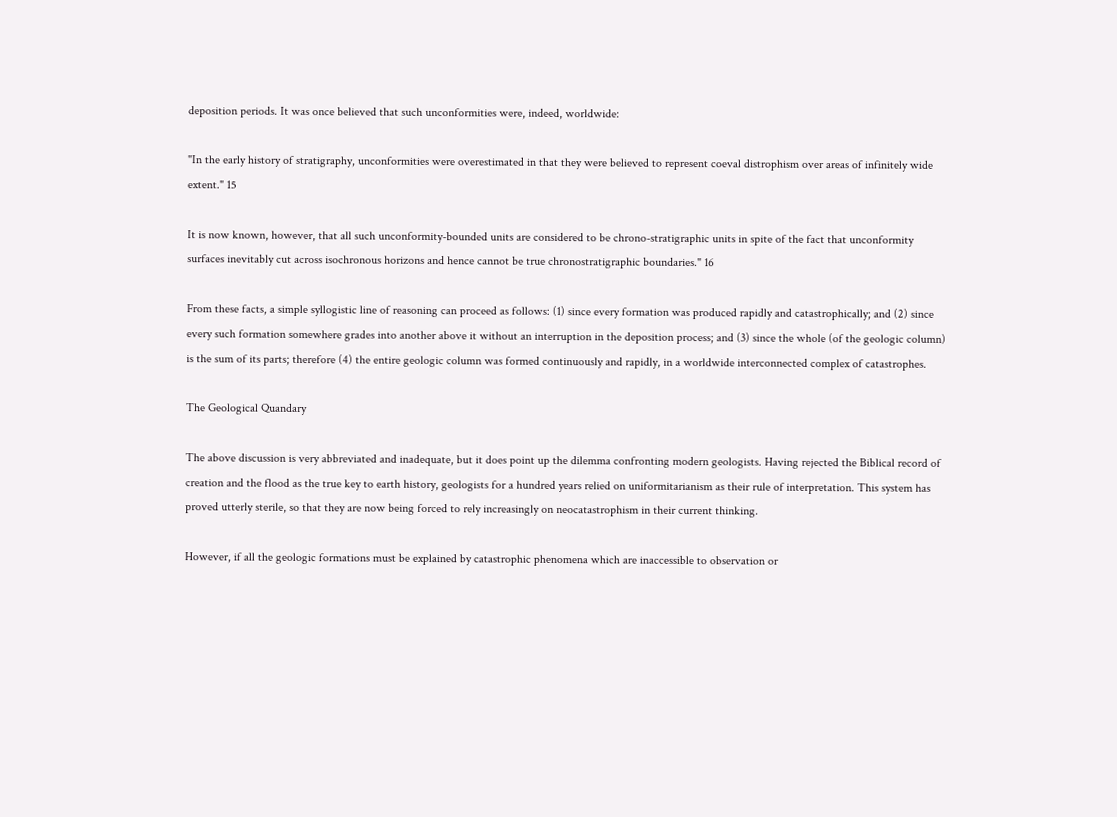deposition periods. It was once believed that such unconformities were, indeed, worldwide:

"In the early history of stratigraphy, unconformities were overestimated in that they were believed to represent coeval distrophism over areas of infinitely wide extent." 15

It is now known, however, that all such unconformity-bounded units are considered to be chrono-stratigraphic units in spite of the fact that unconformity surfaces inevitably cut across isochronous horizons and hence cannot be true chronostratigraphic boundaries." 16

From these facts, a simple syllogistic line of reasoning can proceed as follows: (1) since every formation was produced rapidly and catastrophically; and (2) since every such formation somewhere grades into another above it without an interruption in the deposition process; and (3) since the whole (of the geologic column) is the sum of its parts; therefore (4) the entire geologic column was formed continuously and rapidly, in a worldwide interconnected complex of catastrophes.

The Geological Quandary

The above discussion is very abbreviated and inadequate, but it does point up the dilemma confronting modern geologists. Having rejected the Biblical record of creation and the flood as the true key to earth history, geologists for a hundred years relied on uniformitarianism as their rule of interpretation. This system has proved utterly sterile, so that they are now being forced to rely increasingly on neocatastrophism in their current thinking.

However, if all the geologic formations must be explained by catastrophic phenomena which are inaccessible to observation or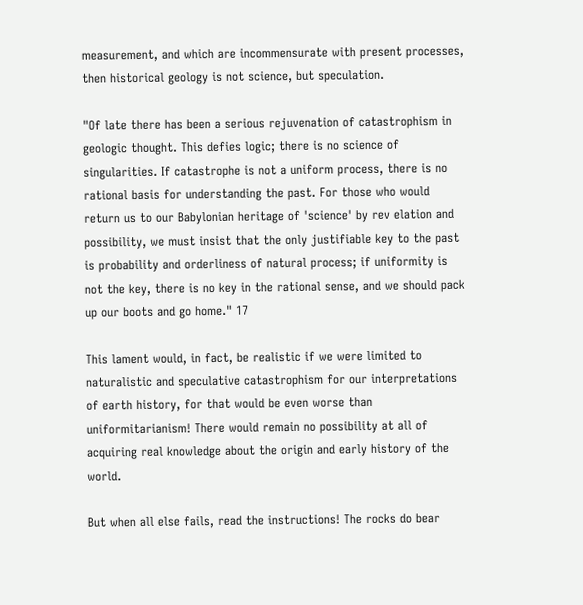measurement, and which are incommensurate with present processes, then historical geology is not science, but speculation.

"Of late there has been a serious rejuvenation of catastrophism in geologic thought. This defies logic; there is no science of singularities. If catastrophe is not a uniform process, there is no rational basis for understanding the past. For those who would return us to our Babylonian heritage of 'science' by rev elation and possibility, we must insist that the only justifiable key to the past is probability and orderliness of natural process; if uniformity is not the key, there is no key in the rational sense, and we should pack up our boots and go home." 17

This lament would, in fact, be realistic if we were limited to naturalistic and speculative catastrophism for our interpretations of earth history, for that would be even worse than uniformitarianism! There would remain no possibility at all of acquiring real knowledge about the origin and early history of the world.

But when all else fails, read the instructions! The rocks do bear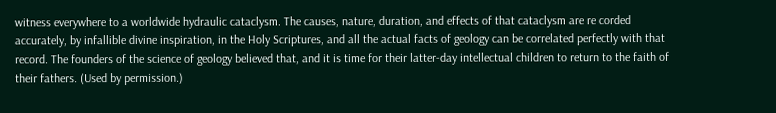witness everywhere to a worldwide hydraulic cataclysm. The causes, nature, duration, and effects of that cataclysm are re corded accurately, by infallible divine inspiration, in the Holy Scriptures, and all the actual facts of geology can be correlated perfectly with that record. The founders of the science of geology believed that, and it is time for their latter-day intellectual children to return to the faith of their fathers. (Used by permission.)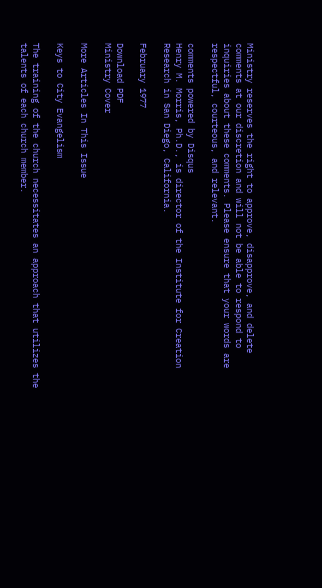Ministry reserves the right to approve, disapprove, and delete comments at our discretion and will not be able to respond to inquiries about these comments. Please ensure that your words are respectful, courteous, and relevant.

comments powered by Disqus
Henry M. Morris, Ph.D., is director of the Institute for Creation Research in San Diego, California.

February 1977

Download PDF
Ministry Cover

More Articles In This Issue

Keys to City Evangelism

The training of the church necessitates an approach that utilizes the talents of each church member.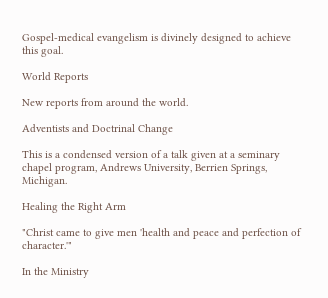Gospel-medical evangelism is divinely designed to achieve this goal.

World Reports

New reports from around the world.

Adventists and Doctrinal Change

This is a condensed version of a talk given at a seminary chapel program, Andrews University, Berrien Springs, Michigan.

Healing the Right Arm

"Christ came to give men 'health and peace and perfection of character.'"

In the Ministry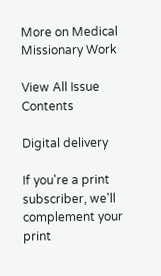More on Medical Missionary Work

View All Issue Contents

Digital delivery

If you're a print subscriber, we'll complement your print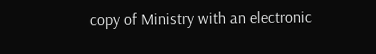copy of Ministry with an electronic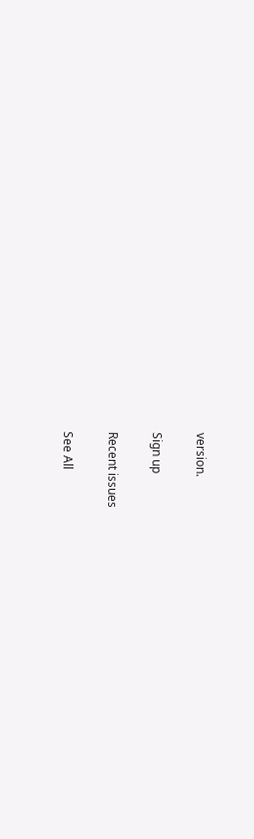version.

Sign up

Recent issues

See All